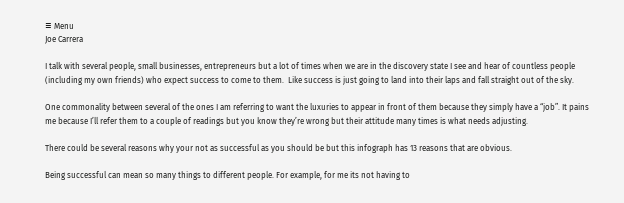≡ Menu
Joe Carrera

I talk with several people, small businesses, entrepreneurs but a lot of times when we are in the discovery state I see and hear of countless people (including my own friends) who expect success to come to them.  Like success is just going to land into their laps and fall straight out of the sky.

One commonality between several of the ones I am referring to want the luxuries to appear in front of them because they simply have a “job”. It pains me because I’ll refer them to a couple of readings but you know they’re wrong but their attitude many times is what needs adjusting.

There could be several reasons why your not as successful as you should be but this infograph has 13 reasons that are obvious.

Being successful can mean so many things to different people. For example, for me its not having to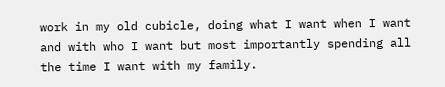work in my old cubicle, doing what I want when I want and with who I want but most importantly spending all the time I want with my family.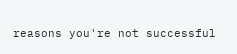reasons you're not successful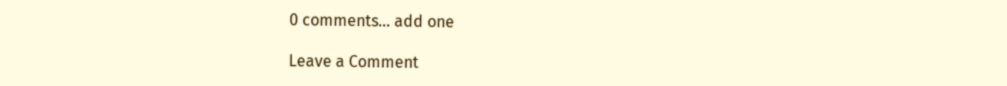0 comments… add one

Leave a Comment